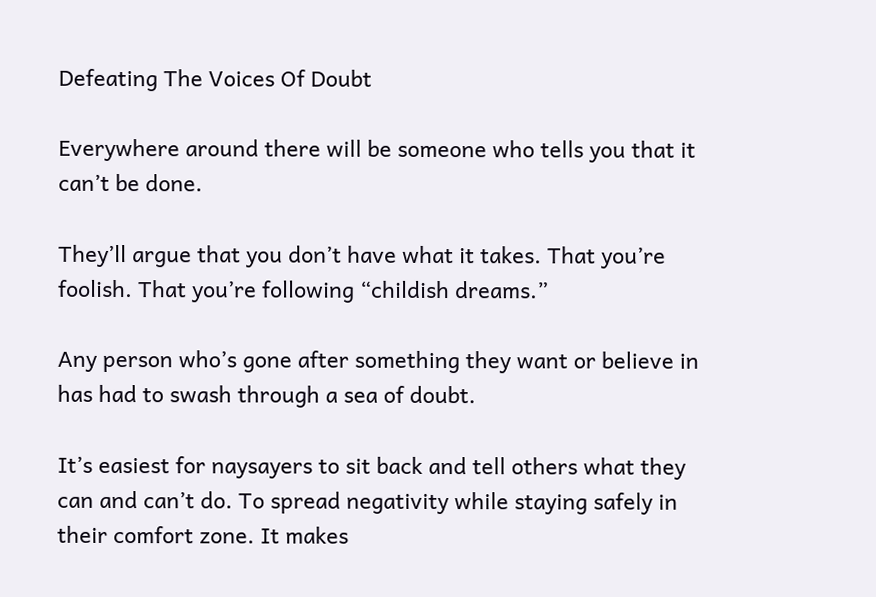Defeating The Voices Of Doubt

Everywhere around there will be someone who tells you that it can’t be done.

They’ll argue that you don’t have what it takes. That you’re foolish. That you’re following “childish dreams.”

Any person who’s gone after something they want or believe in has had to swash through a sea of doubt.

It’s easiest for naysayers to sit back and tell others what they can and can’t do. To spread negativity while staying safely in their comfort zone. It makes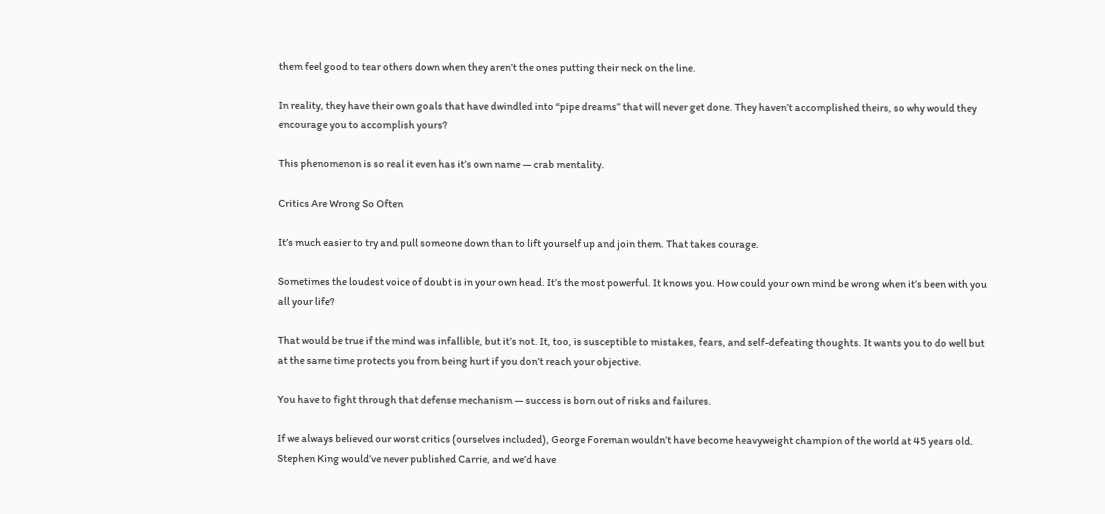them feel good to tear others down when they aren’t the ones putting their neck on the line.

In reality, they have their own goals that have dwindled into “pipe dreams” that will never get done. They haven’t accomplished theirs, so why would they encourage you to accomplish yours?

This phenomenon is so real it even has it’s own name — crab mentality.

Critics Are Wrong So Often

It’s much easier to try and pull someone down than to lift yourself up and join them. That takes courage.

Sometimes the loudest voice of doubt is in your own head. It’s the most powerful. It knows you. How could your own mind be wrong when it’s been with you all your life?

That would be true if the mind was infallible, but it’s not. It, too, is susceptible to mistakes, fears, and self-defeating thoughts. It wants you to do well but at the same time protects you from being hurt if you don’t reach your objective.

You have to fight through that defense mechanism — success is born out of risks and failures.

If we always believed our worst critics (ourselves included), George Foreman wouldn’t have become heavyweight champion of the world at 45 years old. Stephen King would’ve never published Carrie, and we’d have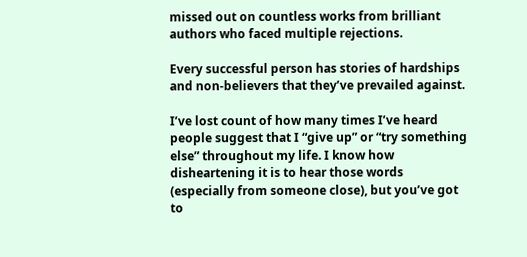missed out on countless works from brilliant authors who faced multiple rejections.

Every successful person has stories of hardships and non-believers that they’ve prevailed against.

I’ve lost count of how many times I’ve heard people suggest that I “give up” or “try something else” throughout my life. I know how disheartening it is to hear those words (especially from someone close), but you’ve got to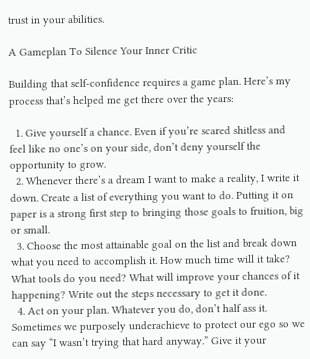trust in your abilities.

A Gameplan To Silence Your Inner Critic

Building that self-confidence requires a game plan. Here’s my process that’s helped me get there over the years:

  1. Give yourself a chance. Even if you’re scared shitless and feel like no one’s on your side, don’t deny yourself the opportunity to grow.
  2. Whenever there’s a dream I want to make a reality, I write it down. Create a list of everything you want to do. Putting it on paper is a strong first step to bringing those goals to fruition, big or small.
  3. Choose the most attainable goal on the list and break down what you need to accomplish it. How much time will it take? What tools do you need? What will improve your chances of it happening? Write out the steps necessary to get it done.
  4. Act on your plan. Whatever you do, don’t half ass it. Sometimes we purposely underachieve to protect our ego so we can say “I wasn’t trying that hard anyway.” Give it your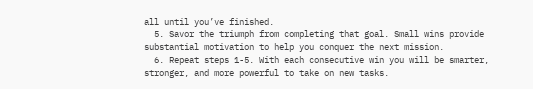all until you’ve finished.
  5. Savor the triumph from completing that goal. Small wins provide substantial motivation to help you conquer the next mission.
  6. Repeat steps 1-5. With each consecutive win you will be smarter, stronger, and more powerful to take on new tasks.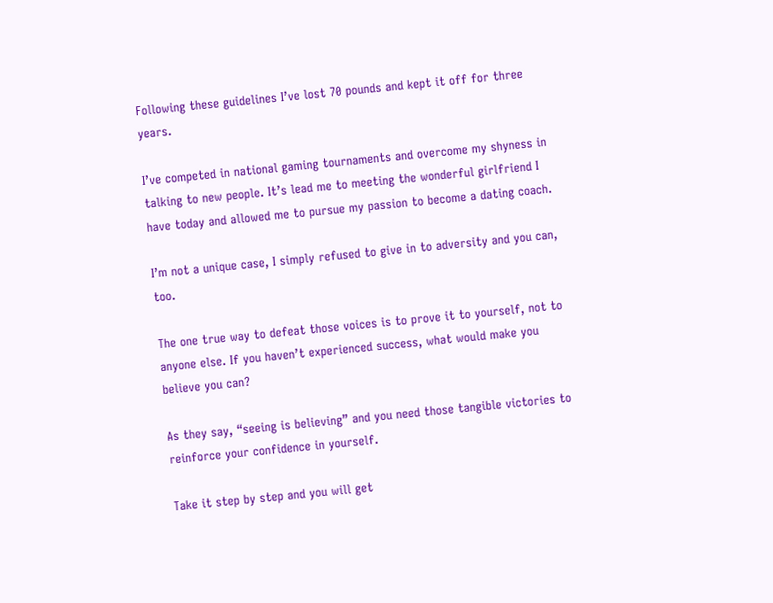Following these guidelines I’ve lost 70 pounds and kept it off for three years.

I’ve competed in national gaming tournaments and overcome my shyness in talking to new people. It’s lead me to meeting the wonderful girlfriend I have today and allowed me to pursue my passion to become a dating coach.

I’m not a unique case, I simply refused to give in to adversity and you can, too.

The one true way to defeat those voices is to prove it to yourself, not to anyone else. If you haven’t experienced success, what would make you believe you can?

As they say, “seeing is believing” and you need those tangible victories to reinforce your confidence in yourself.

Take it step by step and you will get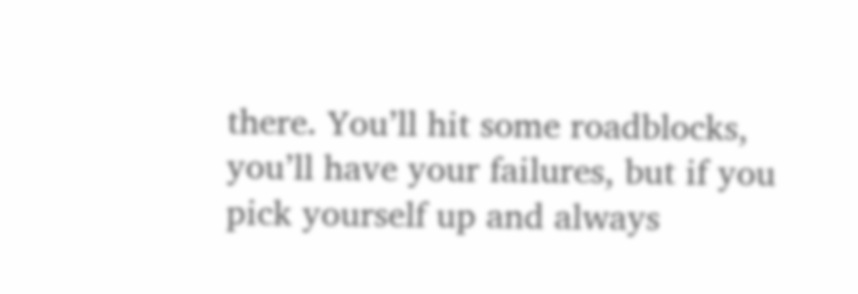there. You’ll hit some roadblocks, you’ll have your failures, but if you pick yourself up and always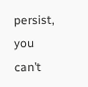persist, you can’t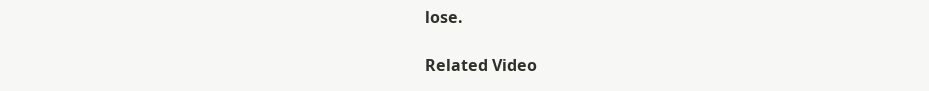lose.

Related Video